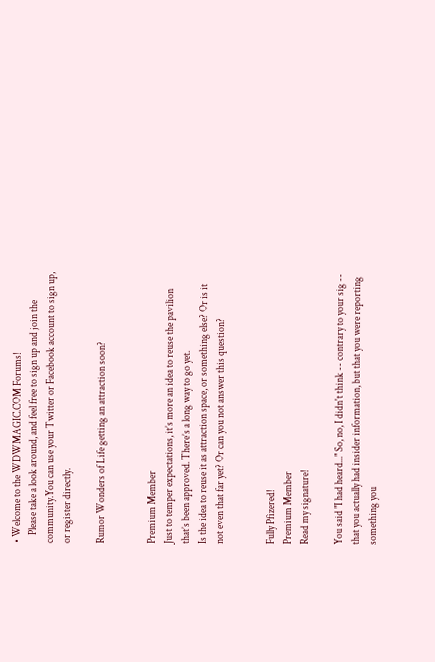• Welcome to the WDWMAGIC.COM Forums!
    Please take a look around, and feel free to sign up and join the community.You can use your Twitter or Facebook account to sign up, or register directly.

Rumor Wonders of Life getting an attraction soon?


Premium Member
Just to temper expectations, it’s more an idea to reuse the pavilion that’s been approved. There’s a long way to go yet.
Is the idea to reuse it as attraction space, or something else? Or is it not even that far yet? Or can you not answer this question?


Fully Pfizered!
Premium Member
Read my signature!

You said "I had heard..." So, no, I didn't think -- contrary to your sig -- that you actually had insider information, but that you were reporting something you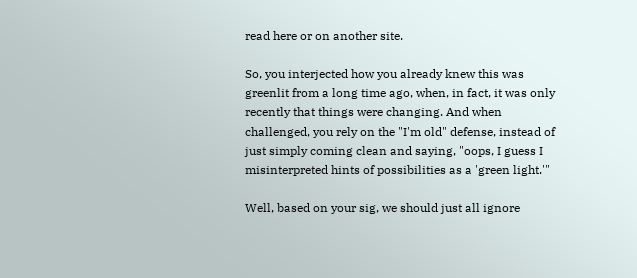read here or on another site.

So, you interjected how you already knew this was greenlit from a long time ago, when, in fact, it was only recently that things were changing. And when challenged, you rely on the "I'm old" defense, instead of just simply coming clean and saying, "oops, I guess I misinterpreted hints of possibilities as a 'green light.'"

Well, based on your sig, we should just all ignore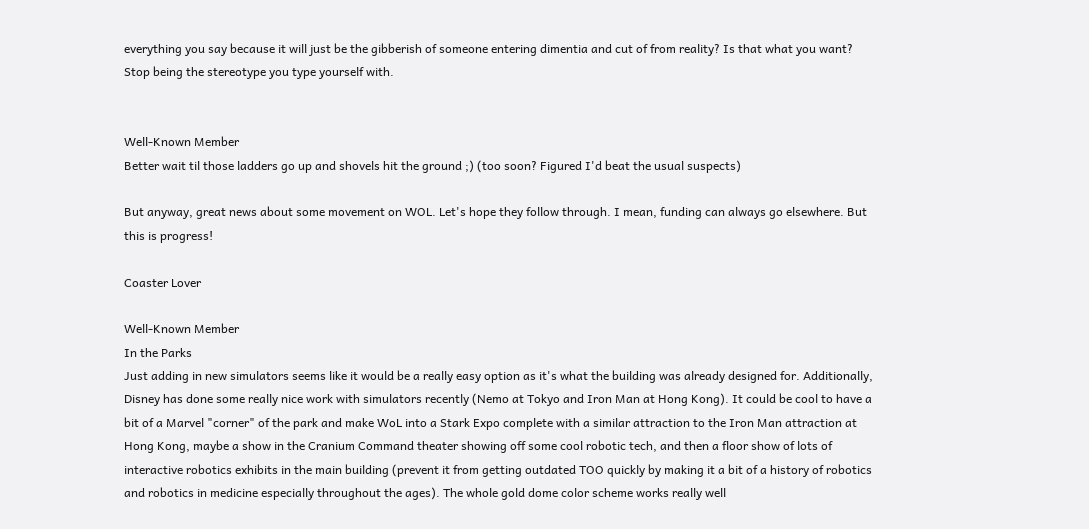everything you say because it will just be the gibberish of someone entering dimentia and cut of from reality? Is that what you want? Stop being the stereotype you type yourself with.


Well-Known Member
Better wait til those ladders go up and shovels hit the ground ;) (too soon? Figured I'd beat the usual suspects)

But anyway, great news about some movement on WOL. Let's hope they follow through. I mean, funding can always go elsewhere. But this is progress!

Coaster Lover

Well-Known Member
In the Parks
Just adding in new simulators seems like it would be a really easy option as it's what the building was already designed for. Additionally, Disney has done some really nice work with simulators recently (Nemo at Tokyo and Iron Man at Hong Kong). It could be cool to have a bit of a Marvel "corner" of the park and make WoL into a Stark Expo complete with a similar attraction to the Iron Man attraction at Hong Kong, maybe a show in the Cranium Command theater showing off some cool robotic tech, and then a floor show of lots of interactive robotics exhibits in the main building (prevent it from getting outdated TOO quickly by making it a bit of a history of robotics and robotics in medicine especially throughout the ages). The whole gold dome color scheme works really well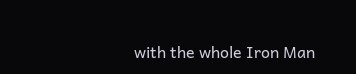with the whole Iron Man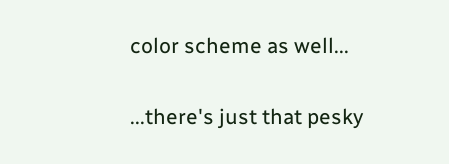color scheme as well...

...there's just that pesky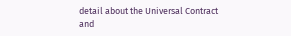detail about the Universal Contract and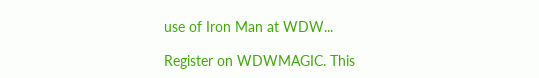use of Iron Man at WDW...

Register on WDWMAGIC. This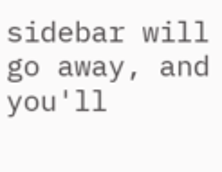sidebar will go away, and you'll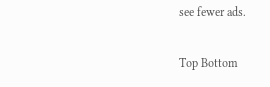see fewer ads.

Top Bottom